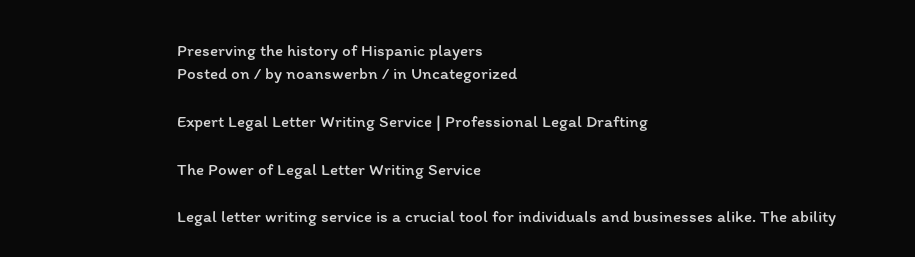Preserving the history of Hispanic players
Posted on / by noanswerbn / in Uncategorized

Expert Legal Letter Writing Service | Professional Legal Drafting

The Power of Legal Letter Writing Service

Legal letter writing service is a crucial tool for individuals and businesses alike. The ability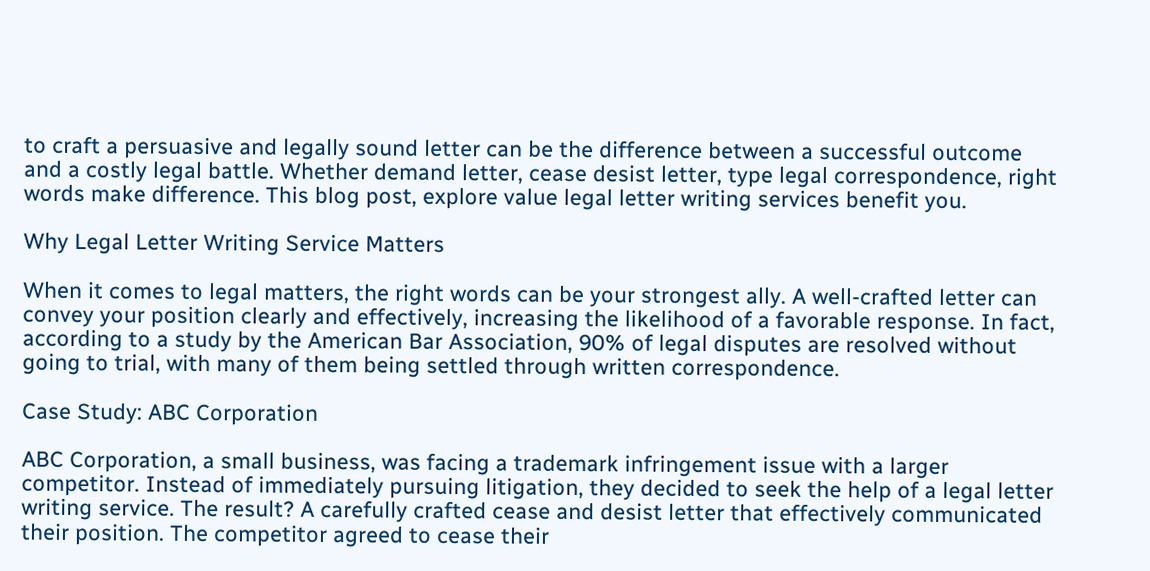to craft a persuasive and legally sound letter can be the difference between a successful outcome and a costly legal battle. Whether demand letter, cease desist letter, type legal correspondence, right words make difference. This blog post, explore value legal letter writing services benefit you.

Why Legal Letter Writing Service Matters

When it comes to legal matters, the right words can be your strongest ally. A well-crafted letter can convey your position clearly and effectively, increasing the likelihood of a favorable response. In fact, according to a study by the American Bar Association, 90% of legal disputes are resolved without going to trial, with many of them being settled through written correspondence.

Case Study: ABC Corporation

ABC Corporation, a small business, was facing a trademark infringement issue with a larger competitor. Instead of immediately pursuing litigation, they decided to seek the help of a legal letter writing service. The result? A carefully crafted cease and desist letter that effectively communicated their position. The competitor agreed to cease their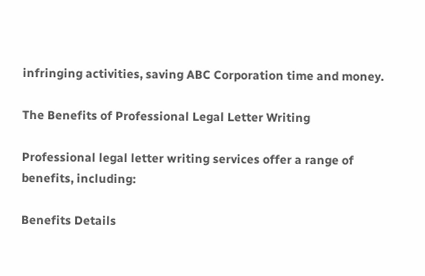infringing activities, saving ABC Corporation time and money.

The Benefits of Professional Legal Letter Writing

Professional legal letter writing services offer a range of benefits, including:

Benefits Details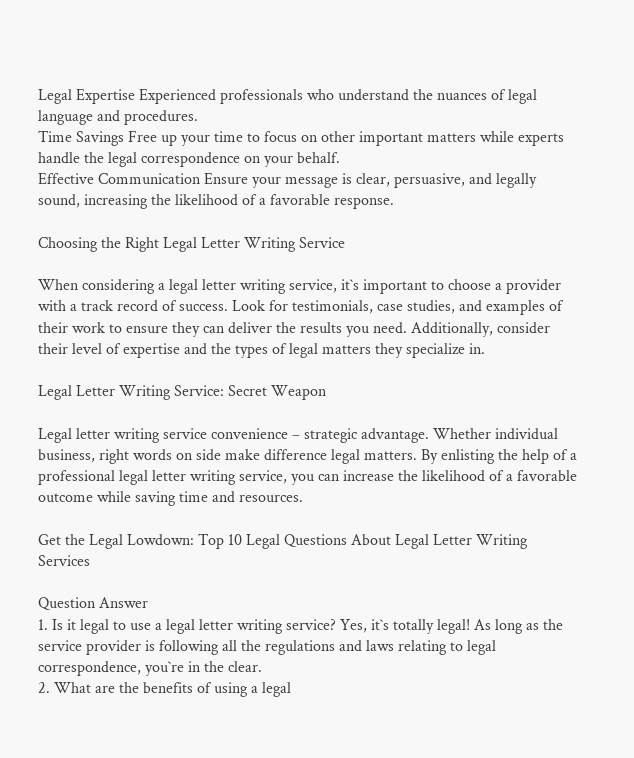Legal Expertise Experienced professionals who understand the nuances of legal language and procedures.
Time Savings Free up your time to focus on other important matters while experts handle the legal correspondence on your behalf.
Effective Communication Ensure your message is clear, persuasive, and legally sound, increasing the likelihood of a favorable response.

Choosing the Right Legal Letter Writing Service

When considering a legal letter writing service, it`s important to choose a provider with a track record of success. Look for testimonials, case studies, and examples of their work to ensure they can deliver the results you need. Additionally, consider their level of expertise and the types of legal matters they specialize in.

Legal Letter Writing Service: Secret Weapon

Legal letter writing service convenience – strategic advantage. Whether individual business, right words on side make difference legal matters. By enlisting the help of a professional legal letter writing service, you can increase the likelihood of a favorable outcome while saving time and resources.

Get the Legal Lowdown: Top 10 Legal Questions About Legal Letter Writing Services

Question Answer
1. Is it legal to use a legal letter writing service? Yes, it`s totally legal! As long as the service provider is following all the regulations and laws relating to legal correspondence, you`re in the clear.
2. What are the benefits of using a legal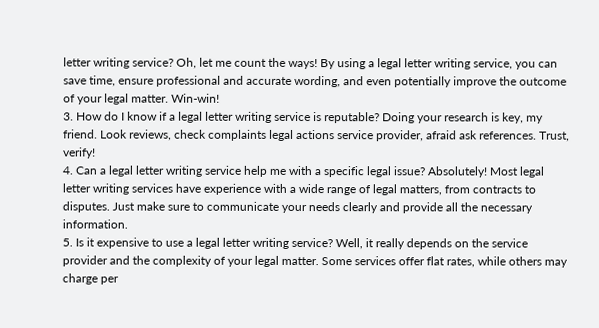letter writing service? Oh, let me count the ways! By using a legal letter writing service, you can save time, ensure professional and accurate wording, and even potentially improve the outcome of your legal matter. Win-win!
3. How do I know if a legal letter writing service is reputable? Doing your research is key, my friend. Look reviews, check complaints legal actions service provider, afraid ask references. Trust, verify!
4. Can a legal letter writing service help me with a specific legal issue? Absolutely! Most legal letter writing services have experience with a wide range of legal matters, from contracts to disputes. Just make sure to communicate your needs clearly and provide all the necessary information.
5. Is it expensive to use a legal letter writing service? Well, it really depends on the service provider and the complexity of your legal matter. Some services offer flat rates, while others may charge per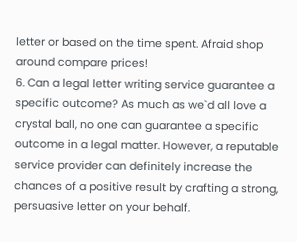letter or based on the time spent. Afraid shop around compare prices!
6. Can a legal letter writing service guarantee a specific outcome? As much as we`d all love a crystal ball, no one can guarantee a specific outcome in a legal matter. However, a reputable service provider can definitely increase the chances of a positive result by crafting a strong, persuasive letter on your behalf.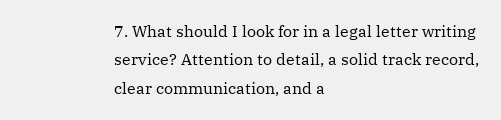7. What should I look for in a legal letter writing service? Attention to detail, a solid track record, clear communication, and a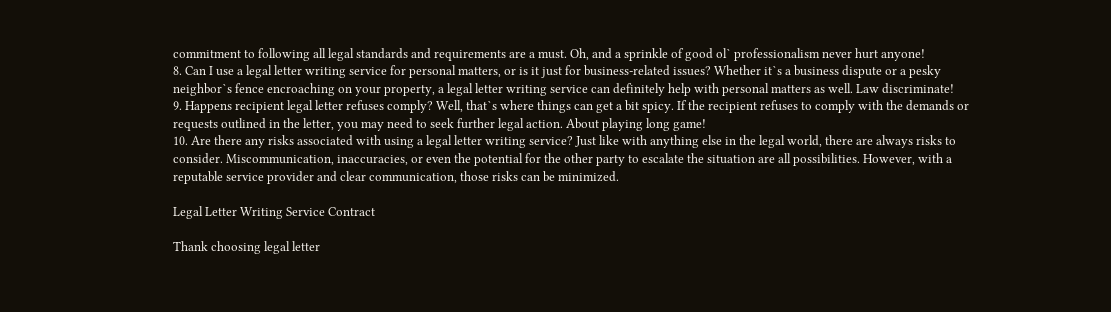commitment to following all legal standards and requirements are a must. Oh, and a sprinkle of good ol` professionalism never hurt anyone!
8. Can I use a legal letter writing service for personal matters, or is it just for business-related issues? Whether it`s a business dispute or a pesky neighbor`s fence encroaching on your property, a legal letter writing service can definitely help with personal matters as well. Law discriminate!
9. Happens recipient legal letter refuses comply? Well, that`s where things can get a bit spicy. If the recipient refuses to comply with the demands or requests outlined in the letter, you may need to seek further legal action. About playing long game!
10. Are there any risks associated with using a legal letter writing service? Just like with anything else in the legal world, there are always risks to consider. Miscommunication, inaccuracies, or even the potential for the other party to escalate the situation are all possibilities. However, with a reputable service provider and clear communication, those risks can be minimized.

Legal Letter Writing Service Contract

Thank choosing legal letter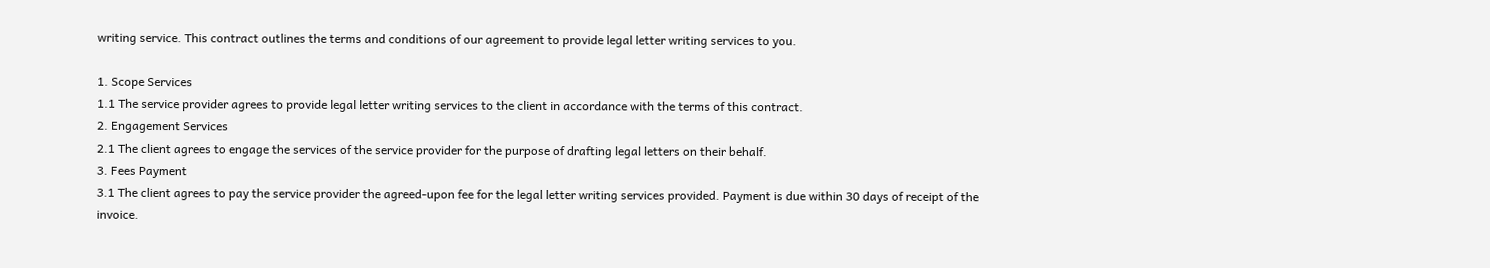writing service. This contract outlines the terms and conditions of our agreement to provide legal letter writing services to you.

1. Scope Services
1.1 The service provider agrees to provide legal letter writing services to the client in accordance with the terms of this contract.
2. Engagement Services
2.1 The client agrees to engage the services of the service provider for the purpose of drafting legal letters on their behalf.
3. Fees Payment
3.1 The client agrees to pay the service provider the agreed-upon fee for the legal letter writing services provided. Payment is due within 30 days of receipt of the invoice.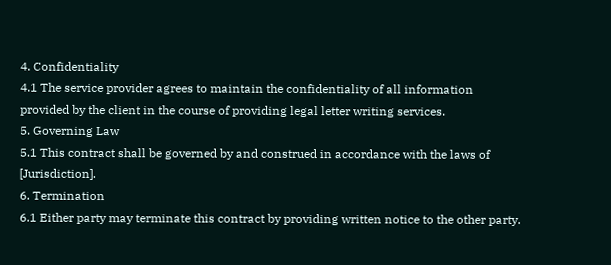4. Confidentiality
4.1 The service provider agrees to maintain the confidentiality of all information provided by the client in the course of providing legal letter writing services.
5. Governing Law
5.1 This contract shall be governed by and construed in accordance with the laws of [Jurisdiction].
6. Termination
6.1 Either party may terminate this contract by providing written notice to the other party.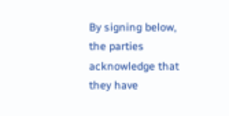By signing below, the parties acknowledge that they have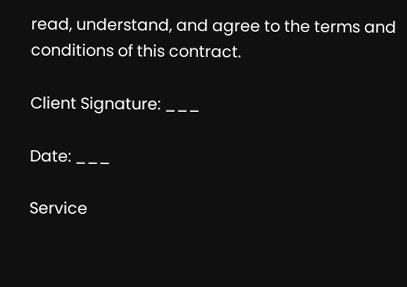read, understand, and agree to the terms and conditions of this contract.

Client Signature: ___

Date: ___

Service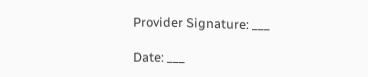Provider Signature: ___

Date: ___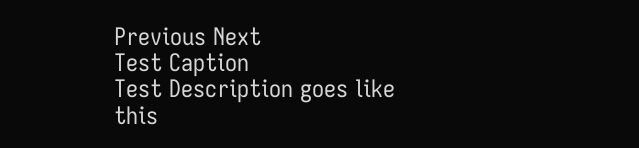Previous Next
Test Caption
Test Description goes like this